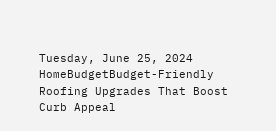Tuesday, June 25, 2024
HomeBudgetBudget-Friendly Roofing Upgrades That Boost Curb Appeal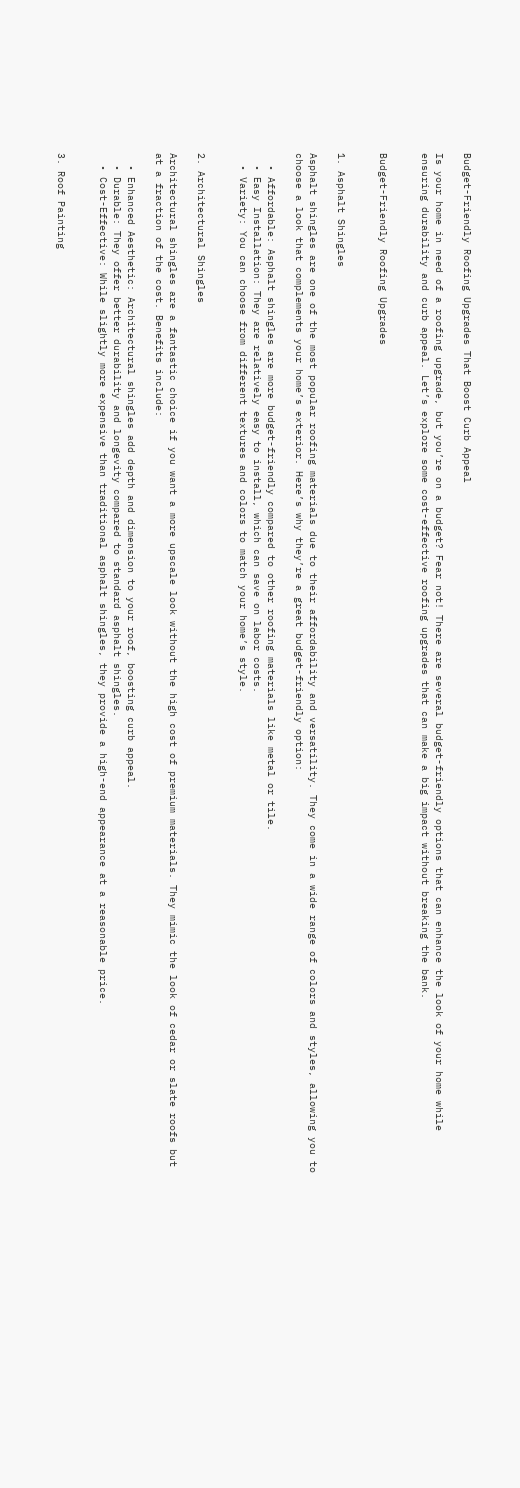Budget-Friendly Roofing Upgrades That Boost Curb Appeal

Is your home in need of a roofing upgrade, but you’re on a budget? Fear not! There are several budget-friendly options that can enhance the look of your home while ensuring durability and curb appeal. Let’s explore some cost-effective roofing upgrades that can make a big impact without breaking the bank.


Budget-Friendly Roofing Upgrades


1. Asphalt Shingles

Asphalt shingles are one of the most popular roofing materials due to their affordability and versatility. They come in a wide range of colors and styles, allowing you to choose a look that complements your home’s exterior. Here’s why they’re a great budget-friendly option:

  • Affordable: Asphalt shingles are more budget-friendly compared to other roofing materials like metal or tile.
  • Easy Installation: They are relatively easy to install, which can save on labor costs.
  • Variety: You can choose from different textures and colors to match your home’s style.


2. Architectural Shingles

Architectural shingles are a fantastic choice if you want a more upscale look without the high cost of premium materials. They mimic the look of cedar or slate roofs but at a fraction of the cost. Benefits include:

  • Enhanced Aesthetic: Architectural shingles add depth and dimension to your roof, boosting curb appeal.
  • Durable: They offer better durability and longevity compared to standard asphalt shingles.
  • Cost-Effective: While slightly more expensive than traditional asphalt shingles, they provide a high-end appearance at a reasonable price.


3. Roof Painting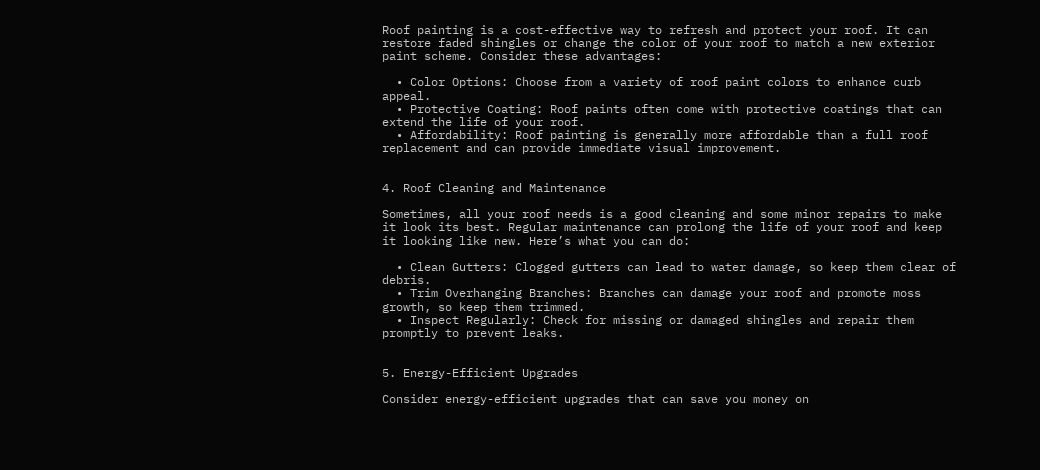Roof painting is a cost-effective way to refresh and protect your roof. It can restore faded shingles or change the color of your roof to match a new exterior paint scheme. Consider these advantages:

  • Color Options: Choose from a variety of roof paint colors to enhance curb appeal.
  • Protective Coating: Roof paints often come with protective coatings that can extend the life of your roof.
  • Affordability: Roof painting is generally more affordable than a full roof replacement and can provide immediate visual improvement.


4. Roof Cleaning and Maintenance

Sometimes, all your roof needs is a good cleaning and some minor repairs to make it look its best. Regular maintenance can prolong the life of your roof and keep it looking like new. Here’s what you can do:

  • Clean Gutters: Clogged gutters can lead to water damage, so keep them clear of debris.
  • Trim Overhanging Branches: Branches can damage your roof and promote moss growth, so keep them trimmed.
  • Inspect Regularly: Check for missing or damaged shingles and repair them promptly to prevent leaks.


5. Energy-Efficient Upgrades

Consider energy-efficient upgrades that can save you money on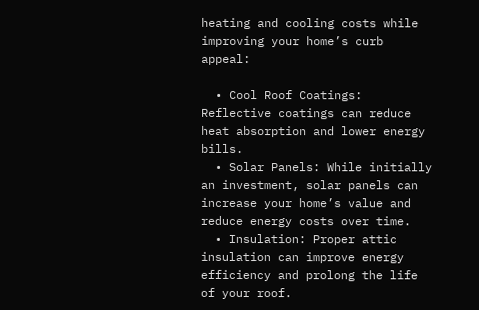heating and cooling costs while improving your home’s curb appeal:

  • Cool Roof Coatings: Reflective coatings can reduce heat absorption and lower energy bills.
  • Solar Panels: While initially an investment, solar panels can increase your home’s value and reduce energy costs over time.
  • Insulation: Proper attic insulation can improve energy efficiency and prolong the life of your roof.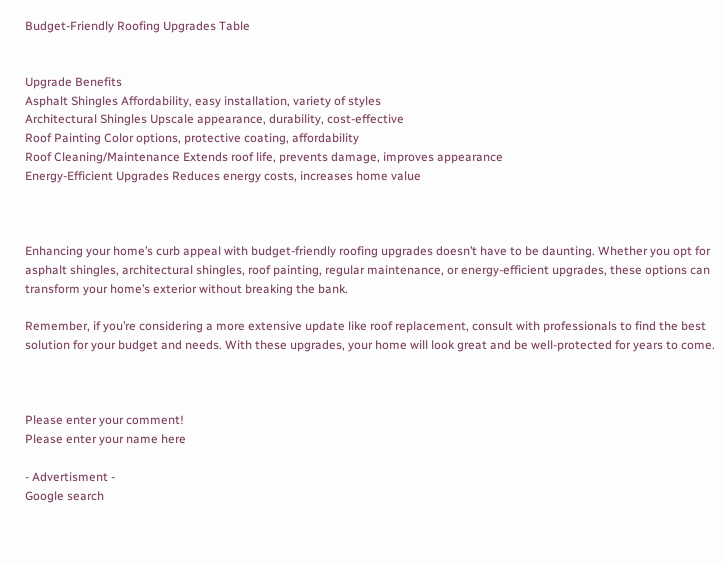Budget-Friendly Roofing Upgrades Table


Upgrade Benefits
Asphalt Shingles Affordability, easy installation, variety of styles
Architectural Shingles Upscale appearance, durability, cost-effective
Roof Painting Color options, protective coating, affordability
Roof Cleaning/Maintenance Extends roof life, prevents damage, improves appearance
Energy-Efficient Upgrades Reduces energy costs, increases home value



Enhancing your home’s curb appeal with budget-friendly roofing upgrades doesn’t have to be daunting. Whether you opt for asphalt shingles, architectural shingles, roof painting, regular maintenance, or energy-efficient upgrades, these options can transform your home’s exterior without breaking the bank.

Remember, if you’re considering a more extensive update like roof replacement, consult with professionals to find the best solution for your budget and needs. With these upgrades, your home will look great and be well-protected for years to come.



Please enter your comment!
Please enter your name here

- Advertisment -
Google search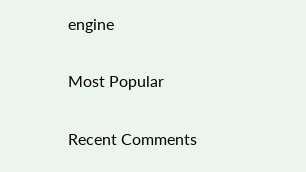engine

Most Popular

Recent Comments